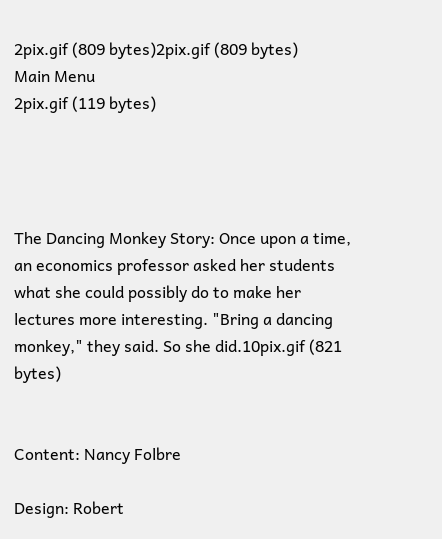2pix.gif (809 bytes)2pix.gif (809 bytes)
Main Menu
2pix.gif (119 bytes)




The Dancing Monkey Story: Once upon a time, an economics professor asked her students what she could possibly do to make her lectures more interesting. "Bring a dancing monkey," they said. So she did.10pix.gif (821 bytes)


Content: Nancy Folbre

Design: Robert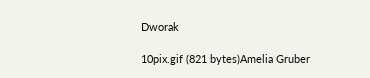Dworak

10pix.gif (821 bytes)Amelia Gruber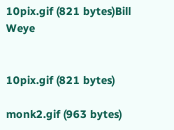10pix.gif (821 bytes)Bill Weye


10pix.gif (821 bytes)

monk2.gif (963 bytes)